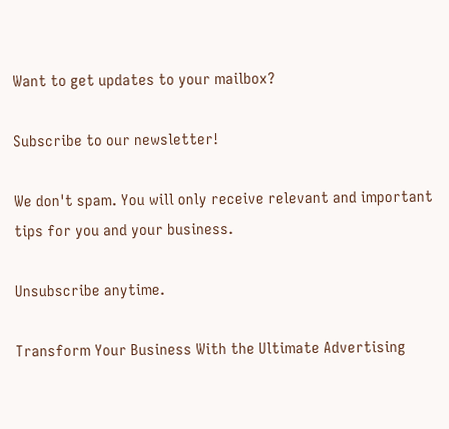Want to get updates to your mailbox?

Subscribe to our newsletter!

We don't spam. You will only receive relevant and important tips for you and your business.

Unsubscribe anytime.

Transform Your Business With the Ultimate Advertising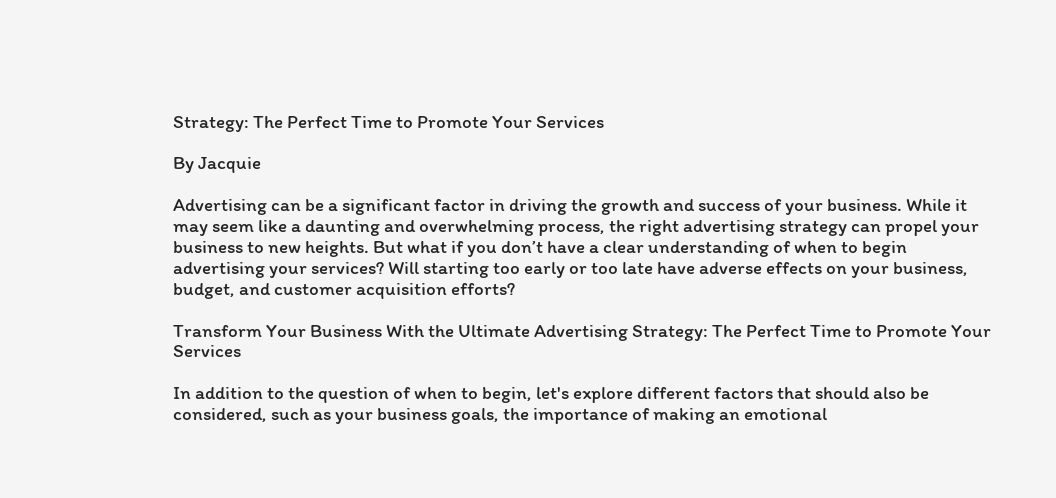Strategy: The Perfect Time to Promote Your Services

By Jacquie

Advertising can be a significant factor in driving the growth and success of your business. While it may seem like a daunting and overwhelming process, the right advertising strategy can propel your business to new heights. But what if you don’t have a clear understanding of when to begin advertising your services? Will starting too early or too late have adverse effects on your business, budget, and customer acquisition efforts?

Transform Your Business With the Ultimate Advertising Strategy: The Perfect Time to Promote Your Services

In addition to the question of when to begin, let's explore different factors that should also be considered, such as your business goals, the importance of making an emotional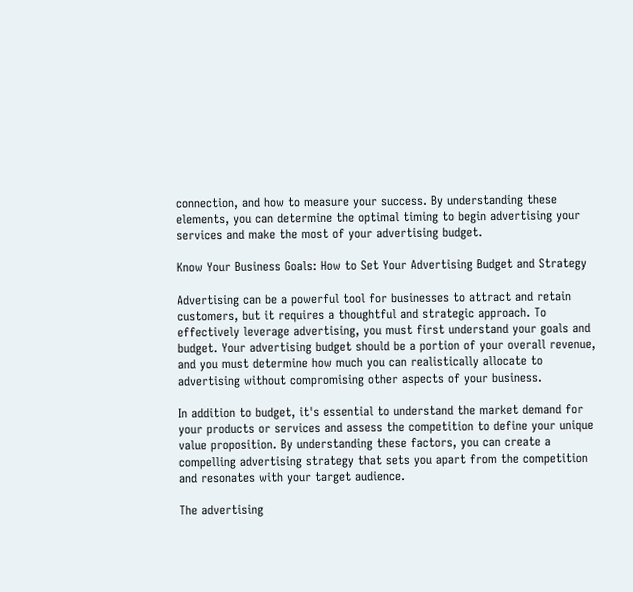connection, and how to measure your success. By understanding these elements, you can determine the optimal timing to begin advertising your services and make the most of your advertising budget.

Know Your Business Goals: How to Set Your Advertising Budget and Strategy

Advertising can be a powerful tool for businesses to attract and retain customers, but it requires a thoughtful and strategic approach. To effectively leverage advertising, you must first understand your goals and budget. Your advertising budget should be a portion of your overall revenue, and you must determine how much you can realistically allocate to advertising without compromising other aspects of your business.

In addition to budget, it's essential to understand the market demand for your products or services and assess the competition to define your unique value proposition. By understanding these factors, you can create a compelling advertising strategy that sets you apart from the competition and resonates with your target audience.

The advertising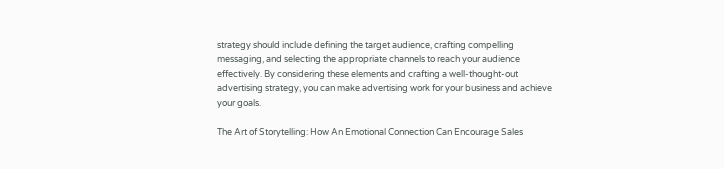strategy should include defining the target audience, crafting compelling messaging, and selecting the appropriate channels to reach your audience effectively. By considering these elements and crafting a well-thought-out advertising strategy, you can make advertising work for your business and achieve your goals.

The Art of Storytelling: How An Emotional Connection Can Encourage Sales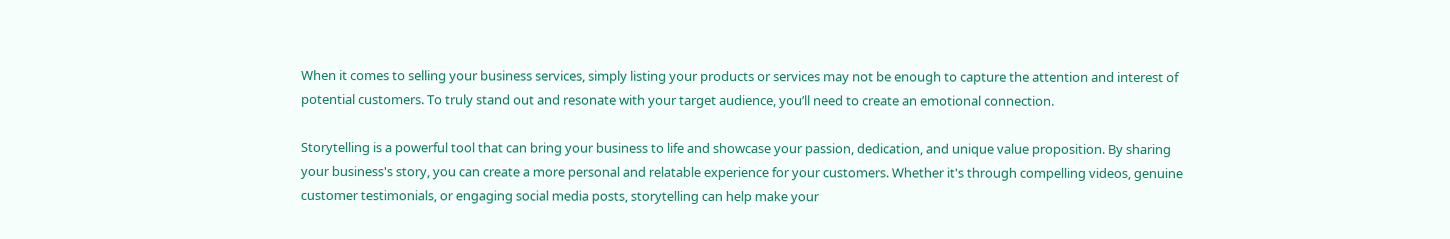When it comes to selling your business services, simply listing your products or services may not be enough to capture the attention and interest of potential customers. To truly stand out and resonate with your target audience, you’ll need to create an emotional connection.

Storytelling is a powerful tool that can bring your business to life and showcase your passion, dedication, and unique value proposition. By sharing your business's story, you can create a more personal and relatable experience for your customers. Whether it's through compelling videos, genuine customer testimonials, or engaging social media posts, storytelling can help make your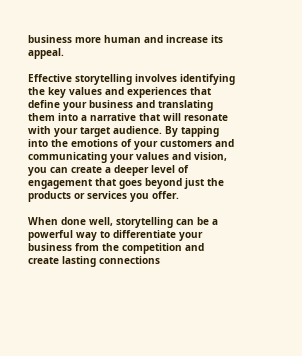business more human and increase its appeal.

Effective storytelling involves identifying the key values and experiences that define your business and translating them into a narrative that will resonate with your target audience. By tapping into the emotions of your customers and communicating your values and vision, you can create a deeper level of engagement that goes beyond just the products or services you offer.

When done well, storytelling can be a powerful way to differentiate your business from the competition and create lasting connections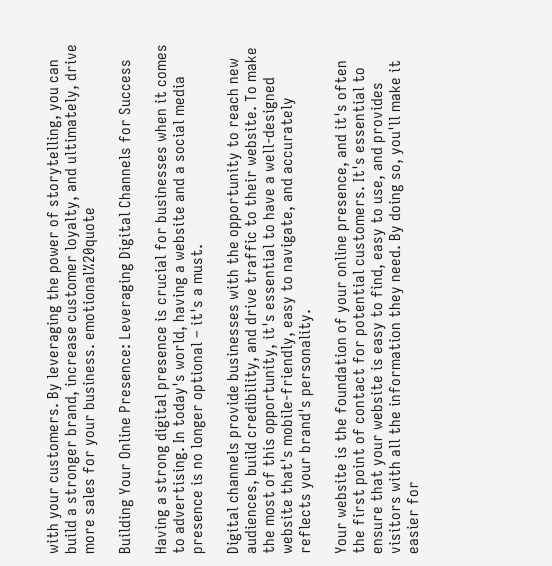with your customers. By leveraging the power of storytelling, you can build a stronger brand, increase customer loyalty, and ultimately, drive more sales for your business. emotional%20quote

Building Your Online Presence: Leveraging Digital Channels for Success

Having a strong digital presence is crucial for businesses when it comes to advertising. In today's world, having a website and a social media presence is no longer optional – it's a must.

Digital channels provide businesses with the opportunity to reach new audiences, build credibility, and drive traffic to their website. To make the most of this opportunity, it's essential to have a well-designed website that's mobile-friendly, easy to navigate, and accurately reflects your brand's personality.

Your website is the foundation of your online presence, and it's often the first point of contact for potential customers. It's essential to ensure that your website is easy to find, easy to use, and provides visitors with all the information they need. By doing so, you'll make it easier for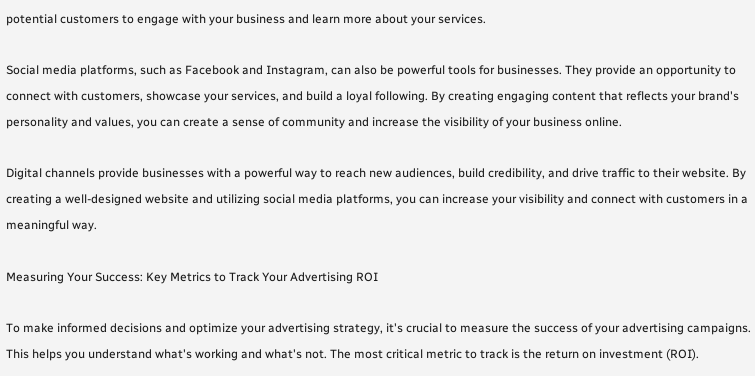potential customers to engage with your business and learn more about your services.

Social media platforms, such as Facebook and Instagram, can also be powerful tools for businesses. They provide an opportunity to connect with customers, showcase your services, and build a loyal following. By creating engaging content that reflects your brand's personality and values, you can create a sense of community and increase the visibility of your business online.

Digital channels provide businesses with a powerful way to reach new audiences, build credibility, and drive traffic to their website. By creating a well-designed website and utilizing social media platforms, you can increase your visibility and connect with customers in a meaningful way.

Measuring Your Success: Key Metrics to Track Your Advertising ROI

To make informed decisions and optimize your advertising strategy, it's crucial to measure the success of your advertising campaigns. This helps you understand what's working and what's not. The most critical metric to track is the return on investment (ROI).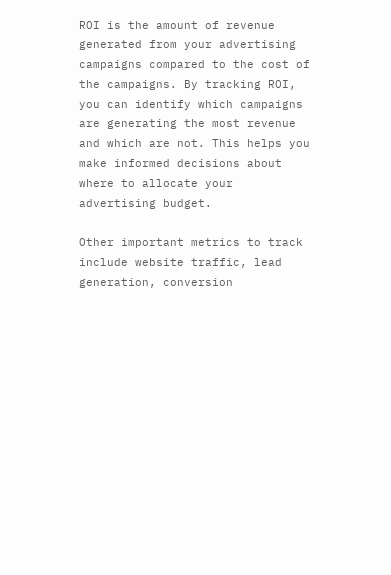ROI is the amount of revenue generated from your advertising campaigns compared to the cost of the campaigns. By tracking ROI, you can identify which campaigns are generating the most revenue and which are not. This helps you make informed decisions about where to allocate your advertising budget.

Other important metrics to track include website traffic, lead generation, conversion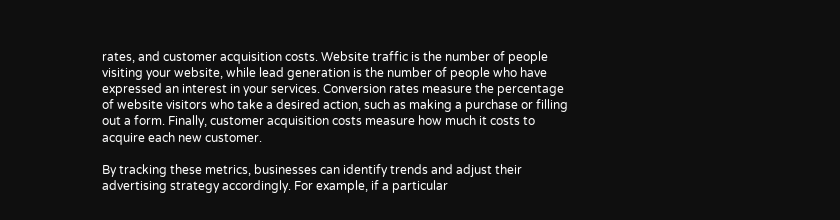rates, and customer acquisition costs. Website traffic is the number of people visiting your website, while lead generation is the number of people who have expressed an interest in your services. Conversion rates measure the percentage of website visitors who take a desired action, such as making a purchase or filling out a form. Finally, customer acquisition costs measure how much it costs to acquire each new customer.

By tracking these metrics, businesses can identify trends and adjust their advertising strategy accordingly. For example, if a particular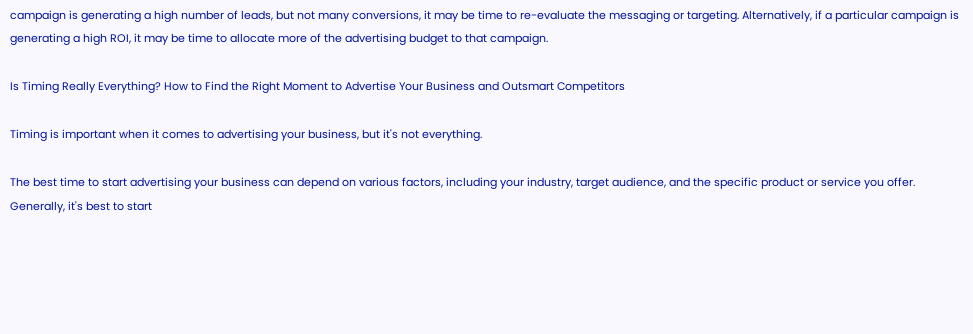campaign is generating a high number of leads, but not many conversions, it may be time to re-evaluate the messaging or targeting. Alternatively, if a particular campaign is generating a high ROI, it may be time to allocate more of the advertising budget to that campaign.

Is Timing Really Everything? How to Find the Right Moment to Advertise Your Business and Outsmart Competitors

Timing is important when it comes to advertising your business, but it's not everything.

The best time to start advertising your business can depend on various factors, including your industry, target audience, and the specific product or service you offer.
Generally, it's best to start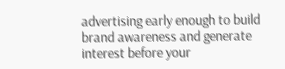advertising early enough to build brand awareness and generate interest before your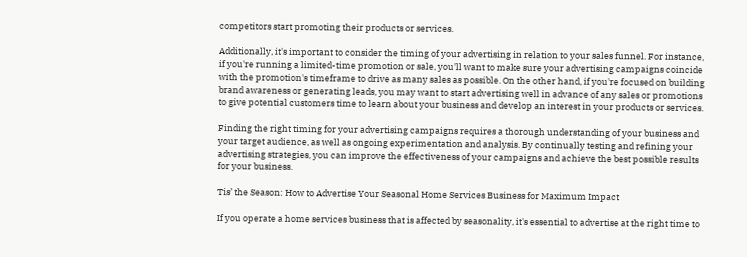competitors start promoting their products or services.

Additionally, it's important to consider the timing of your advertising in relation to your sales funnel. For instance, if you're running a limited-time promotion or sale, you'll want to make sure your advertising campaigns coincide with the promotion's timeframe to drive as many sales as possible. On the other hand, if you're focused on building brand awareness or generating leads, you may want to start advertising well in advance of any sales or promotions to give potential customers time to learn about your business and develop an interest in your products or services.

Finding the right timing for your advertising campaigns requires a thorough understanding of your business and your target audience, as well as ongoing experimentation and analysis. By continually testing and refining your advertising strategies, you can improve the effectiveness of your campaigns and achieve the best possible results for your business.

Tis’ the Season: How to Advertise Your Seasonal Home Services Business for Maximum Impact

If you operate a home services business that is affected by seasonality, it's essential to advertise at the right time to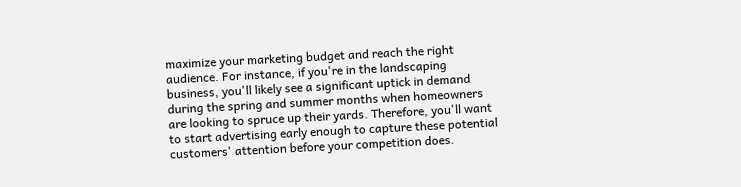maximize your marketing budget and reach the right audience. For instance, if you're in the landscaping business, you'll likely see a significant uptick in demand during the spring and summer months when homeowners are looking to spruce up their yards. Therefore, you'll want to start advertising early enough to capture these potential customers' attention before your competition does.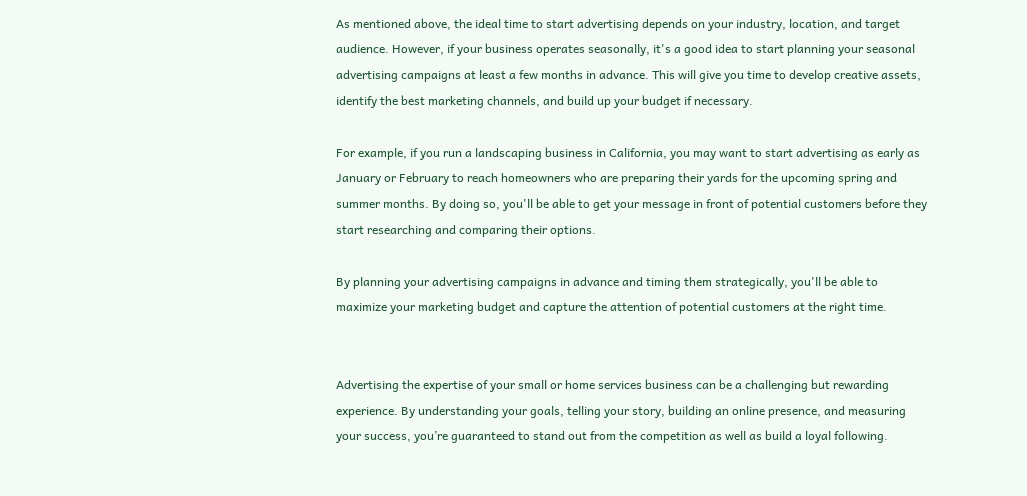As mentioned above, the ideal time to start advertising depends on your industry, location, and target audience. However, if your business operates seasonally, it's a good idea to start planning your seasonal advertising campaigns at least a few months in advance. This will give you time to develop creative assets, identify the best marketing channels, and build up your budget if necessary.

For example, if you run a landscaping business in California, you may want to start advertising as early as January or February to reach homeowners who are preparing their yards for the upcoming spring and summer months. By doing so, you'll be able to get your message in front of potential customers before they start researching and comparing their options.

By planning your advertising campaigns in advance and timing them strategically, you'll be able to maximize your marketing budget and capture the attention of potential customers at the right time.


Advertising the expertise of your small or home services business can be a challenging but rewarding experience. By understanding your goals, telling your story, building an online presence, and measuring your success, you’re guaranteed to stand out from the competition as well as build a loyal following.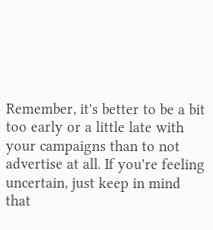Remember, it's better to be a bit too early or a little late with your campaigns than to not advertise at all. If you're feeling uncertain, just keep in mind that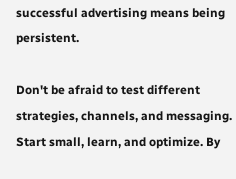successful advertising means being persistent.

Don't be afraid to test different strategies, channels, and messaging. Start small, learn, and optimize. By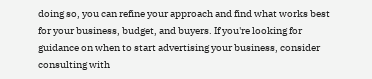doing so, you can refine your approach and find what works best for your business, budget, and buyers. If you're looking for guidance on when to start advertising your business, consider consulting with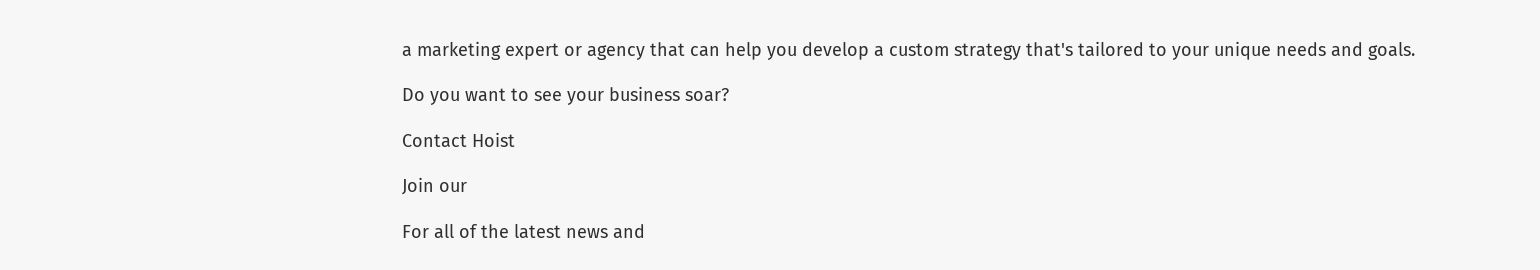a marketing expert or agency that can help you develop a custom strategy that's tailored to your unique needs and goals.

Do you want to see your business soar?

Contact Hoist

Join our

For all of the latest news and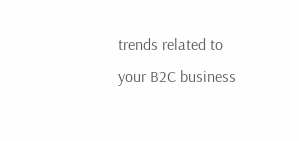trends related to your B2C business